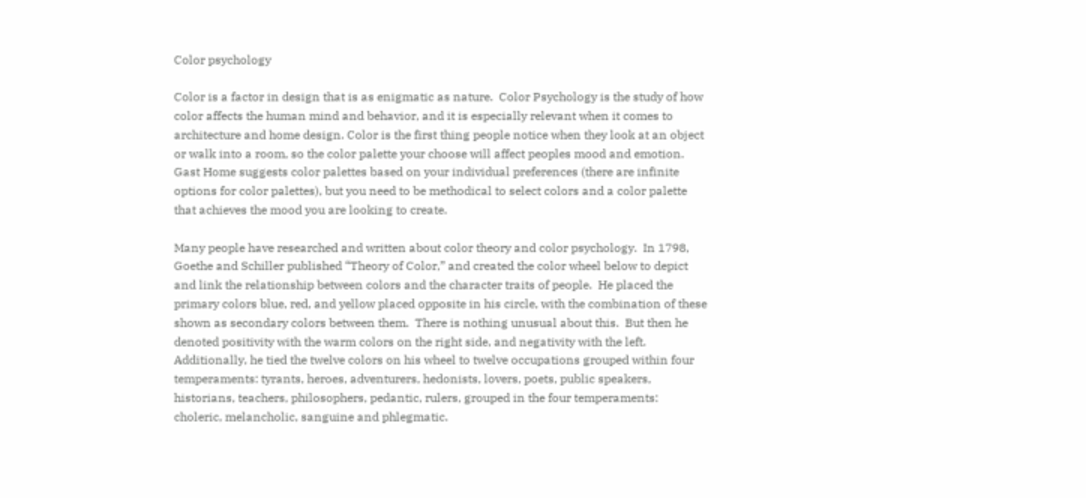Color psychology

Color is a factor in design that is as enigmatic as nature.  Color Psychology is the study of how color affects the human mind and behavior, and it is especially relevant when it comes to architecture and home design. Color is the first thing people notice when they look at an object or walk into a room, so the color palette your choose will affect peoples mood and emotion. Gast Home suggests color palettes based on your individual preferences (there are infinite options for color palettes), but you need to be methodical to select colors and a color palette that achieves the mood you are looking to create.

Many people have researched and written about color theory and color psychology.  In 1798, Goethe and Schiller published “Theory of Color,” and created the color wheel below to depict and link the relationship between colors and the character traits of people.  He placed the primary colors blue, red, and yellow placed opposite in his circle, with the combination of these shown as secondary colors between them.  There is nothing unusual about this.  But then he denoted positivity with the warm colors on the right side, and negativity with the left.  Additionally, he tied the twelve colors on his wheel to twelve occupations grouped within four temperaments: tyrants, heroes, adventurers, hedonists, lovers, poets, public speakers, historians, teachers, philosophers, pedantic, rulers, grouped in the four temperaments: choleric, melancholic, sanguine and phlegmatic.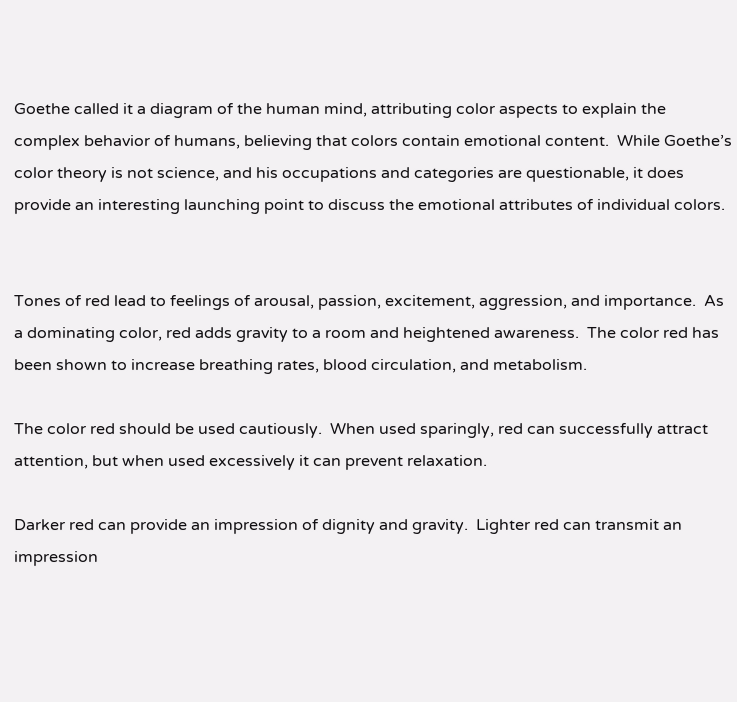Goethe called it a diagram of the human mind, attributing color aspects to explain the complex behavior of humans, believing that colors contain emotional content.  While Goethe’s color theory is not science, and his occupations and categories are questionable, it does provide an interesting launching point to discuss the emotional attributes of individual colors.


Tones of red lead to feelings of arousal, passion, excitement, aggression, and importance.  As a dominating color, red adds gravity to a room and heightened awareness.  The color red has been shown to increase breathing rates, blood circulation, and metabolism.

The color red should be used cautiously.  When used sparingly, red can successfully attract attention, but when used excessively it can prevent relaxation.

Darker red can provide an impression of dignity and gravity.  Lighter red can transmit an impression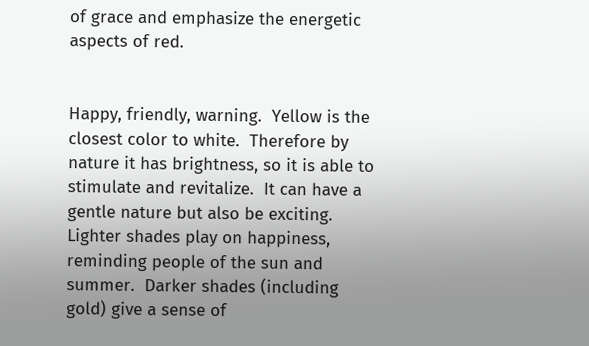of grace and emphasize the energetic aspects of red.


Happy, friendly, warning.  Yellow is the closest color to white.  Therefore by nature it has brightness, so it is able to stimulate and revitalize.  It can have a gentle nature but also be exciting. Lighter shades play on happiness, reminding people of the sun and summer.  Darker shades (including gold) give a sense of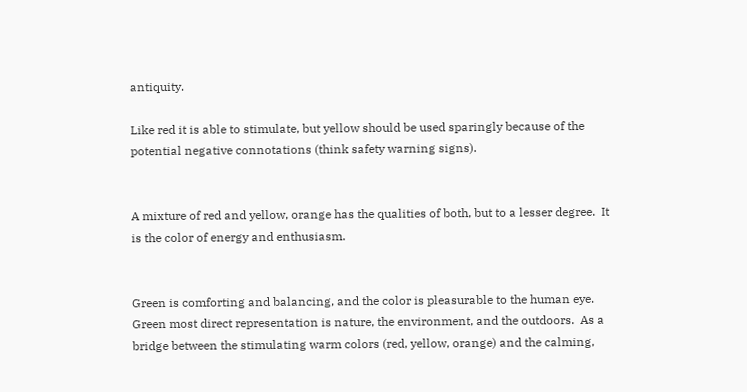antiquity.

Like red it is able to stimulate, but yellow should be used sparingly because of the potential negative connotations (think safety warning signs).


A mixture of red and yellow, orange has the qualities of both, but to a lesser degree.  It is the color of energy and enthusiasm.


Green is comforting and balancing, and the color is pleasurable to the human eye.  Green most direct representation is nature, the environment, and the outdoors.  As a bridge between the stimulating warm colors (red, yellow, orange) and the calming,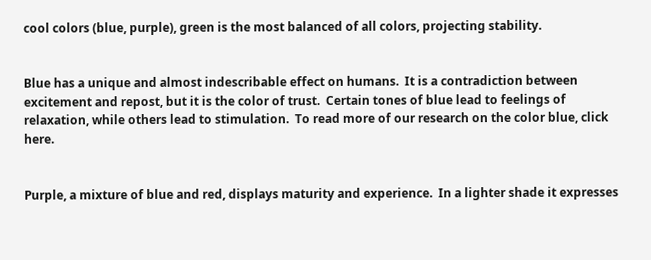cool colors (blue, purple), green is the most balanced of all colors, projecting stability.


Blue has a unique and almost indescribable effect on humans.  It is a contradiction between excitement and repost, but it is the color of trust.  Certain tones of blue lead to feelings of relaxation, while others lead to stimulation.  To read more of our research on the color blue, click here.


Purple, a mixture of blue and red, displays maturity and experience.  In a lighter shade it expresses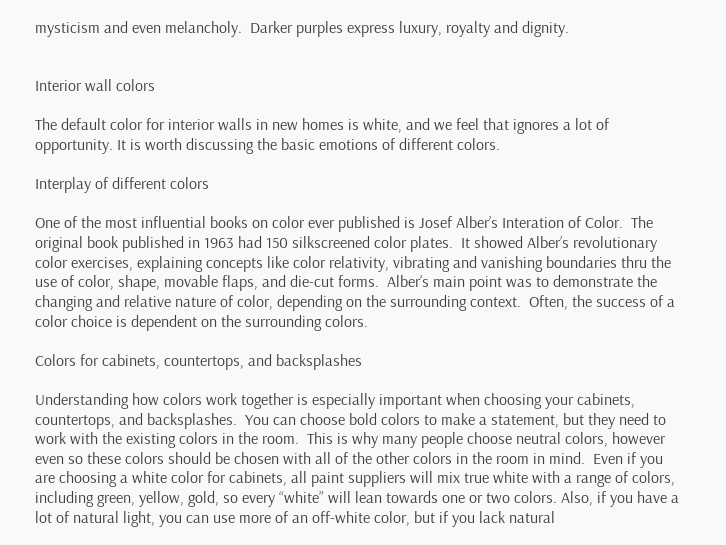mysticism and even melancholy.  Darker purples express luxury, royalty and dignity.


Interior wall colors

The default color for interior walls in new homes is white, and we feel that ignores a lot of opportunity. It is worth discussing the basic emotions of different colors.

Interplay of different colors

One of the most influential books on color ever published is Josef Alber’s Interation of Color.  The original book published in 1963 had 150 silkscreened color plates.  It showed Alber’s revolutionary color exercises, explaining concepts like color relativity, vibrating and vanishing boundaries thru the use of color, shape, movable flaps, and die-cut forms.  Alber’s main point was to demonstrate the changing and relative nature of color, depending on the surrounding context.  Often, the success of a color choice is dependent on the surrounding colors.

Colors for cabinets, countertops, and backsplashes

Understanding how colors work together is especially important when choosing your cabinets, countertops, and backsplashes.  You can choose bold colors to make a statement, but they need to work with the existing colors in the room.  This is why many people choose neutral colors, however even so these colors should be chosen with all of the other colors in the room in mind.  Even if you are choosing a white color for cabinets, all paint suppliers will mix true white with a range of colors, including green, yellow, gold, so every “white” will lean towards one or two colors. Also, if you have a lot of natural light, you can use more of an off-white color, but if you lack natural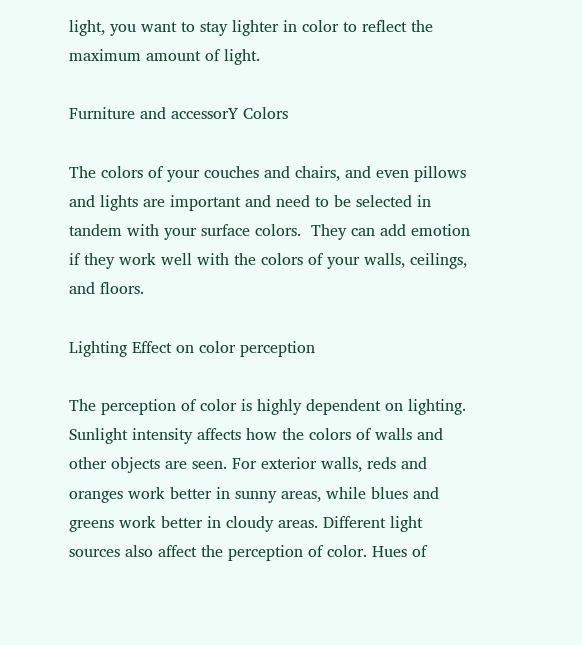light, you want to stay lighter in color to reflect the maximum amount of light.

Furniture and accessorY Colors

The colors of your couches and chairs, and even pillows and lights are important and need to be selected in tandem with your surface colors.  They can add emotion if they work well with the colors of your walls, ceilings, and floors.

Lighting Effect on color perception

The perception of color is highly dependent on lighting. Sunlight intensity affects how the colors of walls and other objects are seen. For exterior walls, reds and oranges work better in sunny areas, while blues and greens work better in cloudy areas. Different light sources also affect the perception of color. Hues of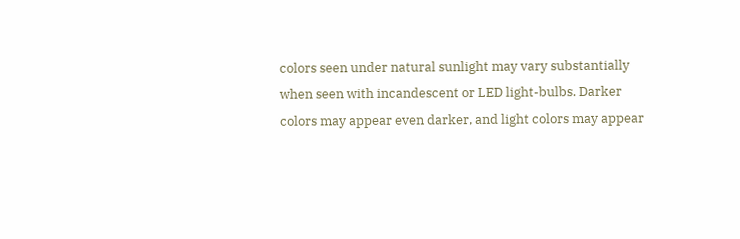colors seen under natural sunlight may vary substantially when seen with incandescent or LED light-bulbs. Darker colors may appear even darker, and light colors may appear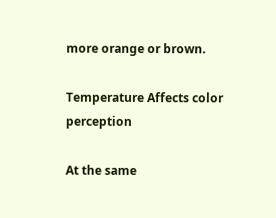more orange or brown.

Temperature Affects color perception

At the same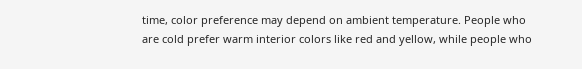time, color preference may depend on ambient temperature. People who are cold prefer warm interior colors like red and yellow, while people who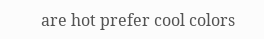are hot prefer cool colors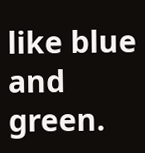like blue and green.